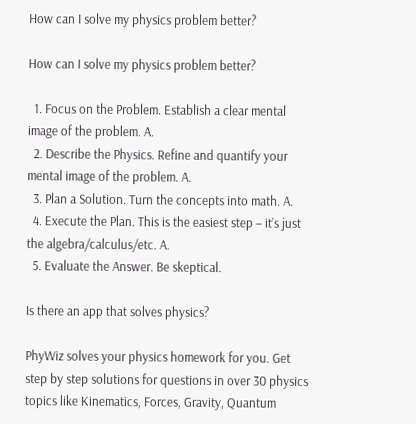How can I solve my physics problem better?

How can I solve my physics problem better?

  1. Focus on the Problem. Establish a clear mental image of the problem. A.
  2. Describe the Physics. Refine and quantify your mental image of the problem. A.
  3. Plan a Solution. Turn the concepts into math. A.
  4. Execute the Plan. This is the easiest step – it’s just the algebra/calculus/etc. A.
  5. Evaluate the Answer. Be skeptical.

Is there an app that solves physics?

PhyWiz solves your physics homework for you. Get step by step solutions for questions in over 30 physics topics like Kinematics, Forces, Gravity, Quantum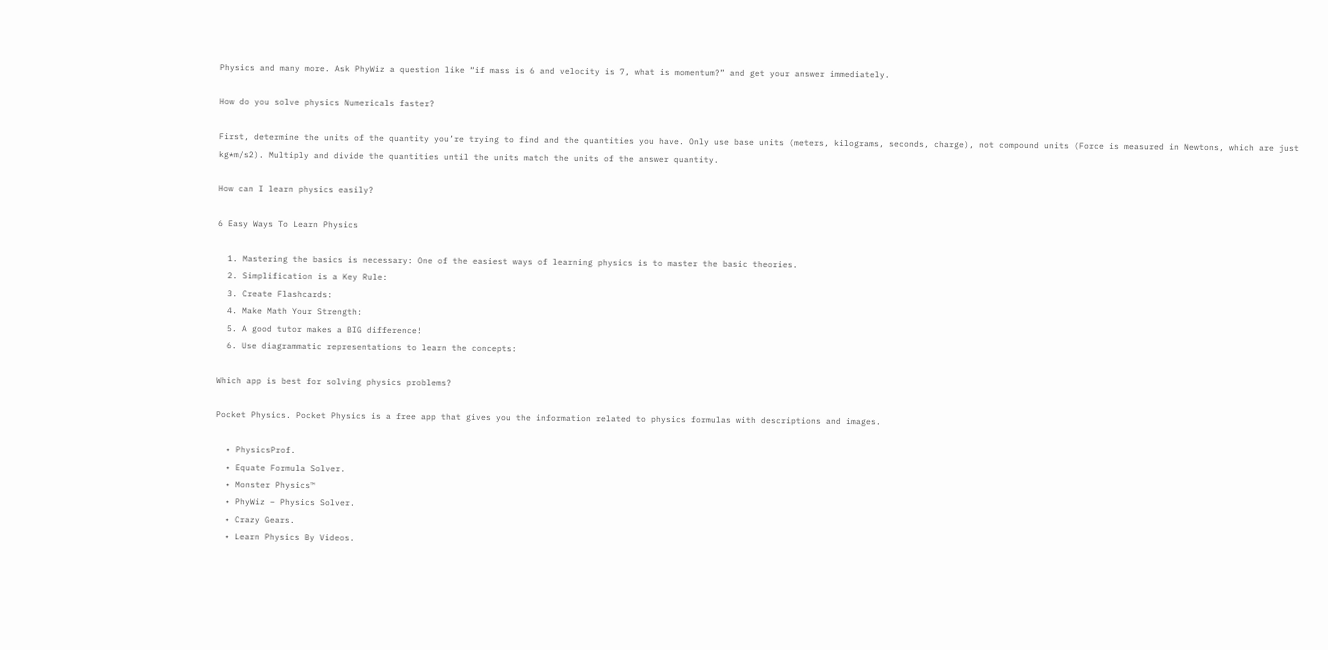Physics and many more. Ask PhyWiz a question like “if mass is 6 and velocity is 7, what is momentum?” and get your answer immediately.

How do you solve physics Numericals faster?

First, determine the units of the quantity you’re trying to find and the quantities you have. Only use base units (meters, kilograms, seconds, charge), not compound units (Force is measured in Newtons, which are just kg*m/s2). Multiply and divide the quantities until the units match the units of the answer quantity.

How can I learn physics easily?

6 Easy Ways To Learn Physics

  1. Mastering the basics is necessary: One of the easiest ways of learning physics is to master the basic theories.
  2. Simplification is a Key Rule:
  3. Create Flashcards:
  4. Make Math Your Strength:
  5. A good tutor makes a BIG difference!
  6. Use diagrammatic representations to learn the concepts:

Which app is best for solving physics problems?

Pocket Physics. Pocket Physics is a free app that gives you the information related to physics formulas with descriptions and images.

  • PhysicsProf.
  • Equate Formula Solver.
  • Monster Physics™
  • PhyWiz – Physics Solver.
  • Crazy Gears.
  • Learn Physics By Videos.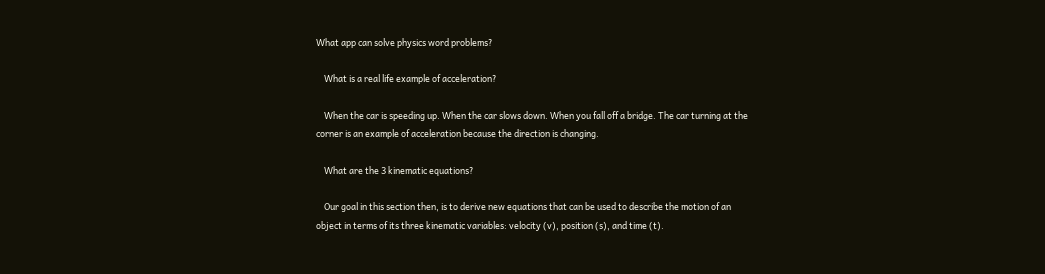What app can solve physics word problems?

    What is a real life example of acceleration?

    When the car is speeding up. When the car slows down. When you fall off a bridge. The car turning at the corner is an example of acceleration because the direction is changing.

    What are the 3 kinematic equations?

    Our goal in this section then, is to derive new equations that can be used to describe the motion of an object in terms of its three kinematic variables: velocity (v), position (s), and time (t).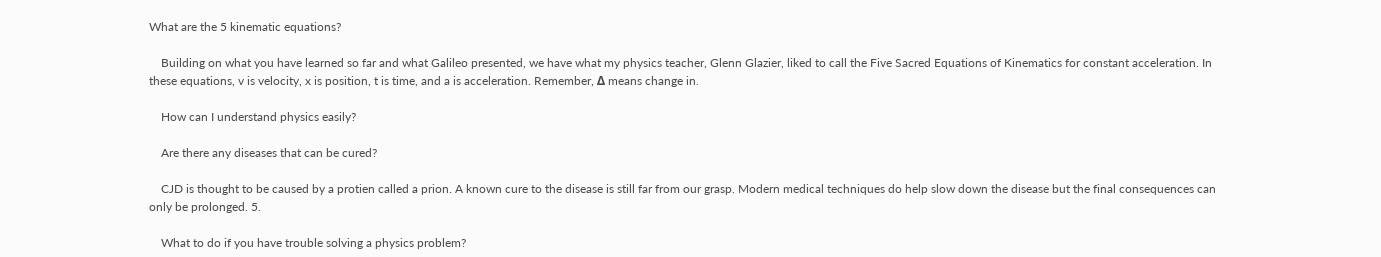What are the 5 kinematic equations?

    Building on what you have learned so far and what Galileo presented, we have what my physics teacher, Glenn Glazier, liked to call the Five Sacred Equations of Kinematics for constant acceleration. In these equations, v is velocity, x is position, t is time, and a is acceleration. Remember, Δ means change in.

    How can I understand physics easily?

    Are there any diseases that can be cured?

    CJD is thought to be caused by a protien called a prion. A known cure to the disease is still far from our grasp. Modern medical techniques do help slow down the disease but the final consequences can only be prolonged. 5.

    What to do if you have trouble solving a physics problem?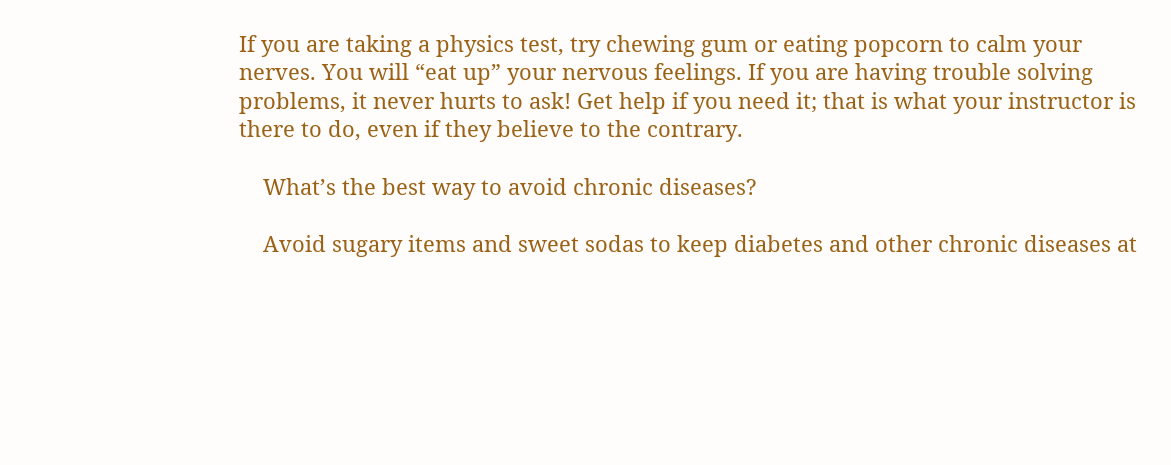If you are taking a physics test, try chewing gum or eating popcorn to calm your nerves. You will “eat up” your nervous feelings. If you are having trouble solving problems, it never hurts to ask! Get help if you need it; that is what your instructor is there to do, even if they believe to the contrary.

    What’s the best way to avoid chronic diseases?

    Avoid sugary items and sweet sodas to keep diabetes and other chronic diseases at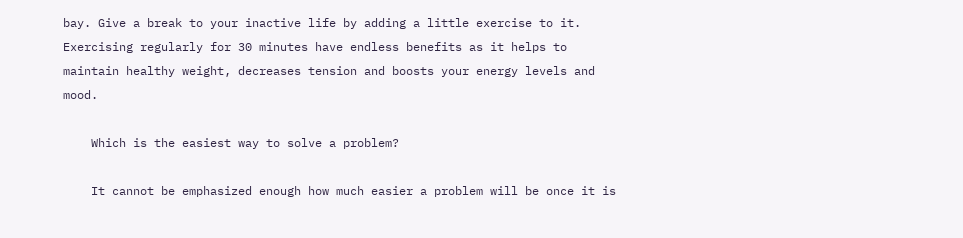bay. Give a break to your inactive life by adding a little exercise to it. Exercising regularly for 30 minutes have endless benefits as it helps to maintain healthy weight, decreases tension and boosts your energy levels and mood.

    Which is the easiest way to solve a problem?

    It cannot be emphasized enough how much easier a problem will be once it is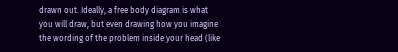drawn out. Ideally, a free body diagram is what you will draw, but even drawing how you imagine the wording of the problem inside your head (like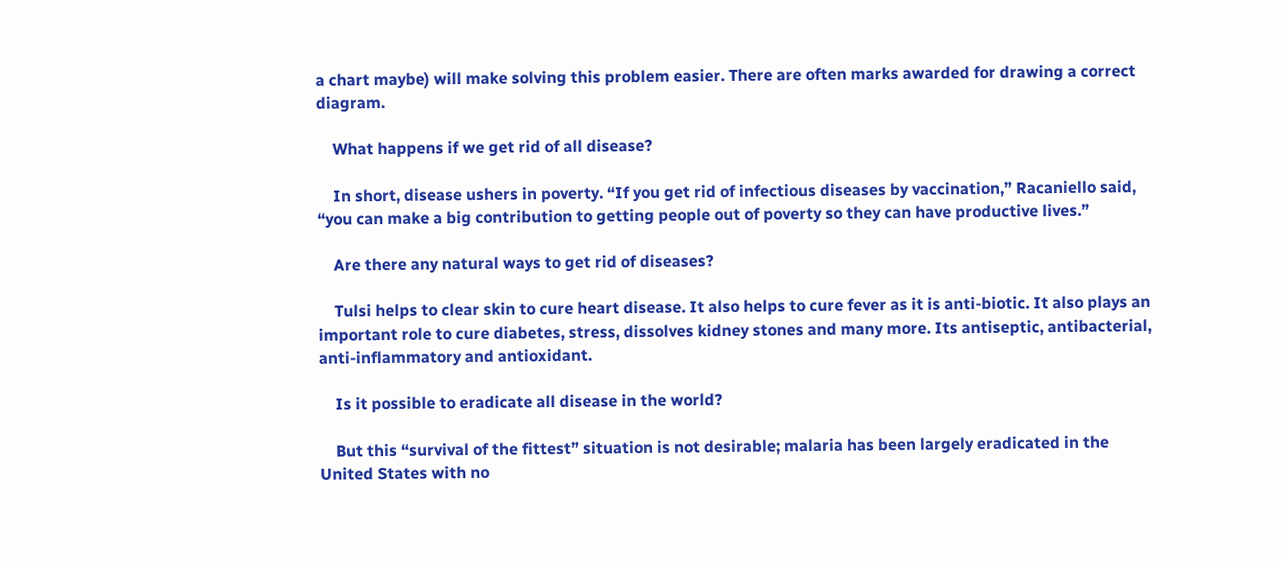a chart maybe) will make solving this problem easier. There are often marks awarded for drawing a correct diagram.

    What happens if we get rid of all disease?

    In short, disease ushers in poverty. “If you get rid of infectious diseases by vaccination,” Racaniello said, “you can make a big contribution to getting people out of poverty so they can have productive lives.”

    Are there any natural ways to get rid of diseases?

    Tulsi helps to clear skin to cure heart disease. It also helps to cure fever as it is anti-biotic. It also plays an important role to cure diabetes, stress, dissolves kidney stones and many more. Its antiseptic, antibacterial, anti-inflammatory and antioxidant.

    Is it possible to eradicate all disease in the world?

    But this “survival of the fittest” situation is not desirable; malaria has been largely eradicated in the United States with no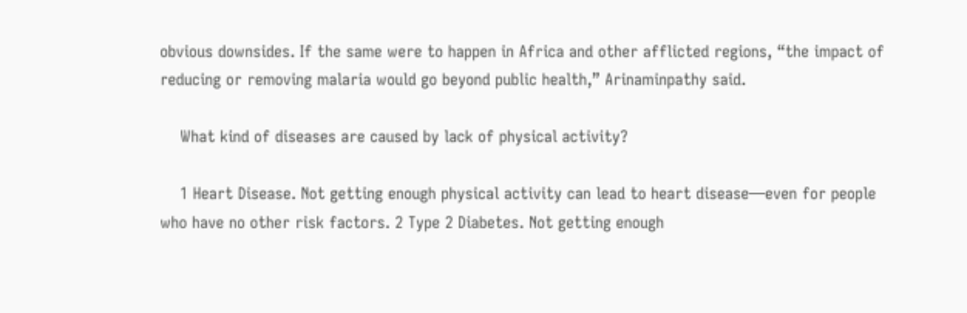obvious downsides. If the same were to happen in Africa and other afflicted regions, “the impact of reducing or removing malaria would go beyond public health,” Arinaminpathy said.

    What kind of diseases are caused by lack of physical activity?

    1 Heart Disease. Not getting enough physical activity can lead to heart disease—even for people who have no other risk factors. 2 Type 2 Diabetes. Not getting enough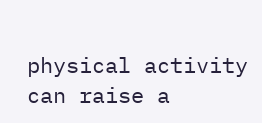physical activity can raise a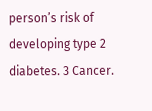person’s risk of developing type 2 diabetes. 3 Cancer.